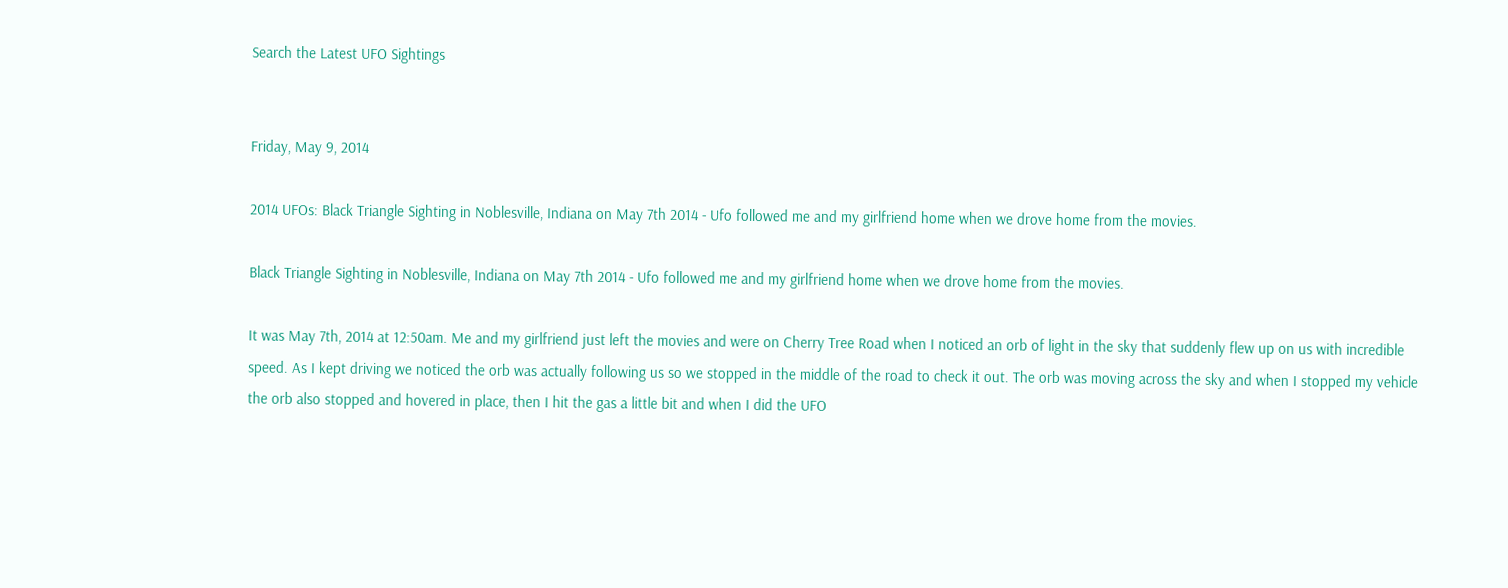Search the Latest UFO Sightings


Friday, May 9, 2014

2014 UFOs: Black Triangle Sighting in Noblesville, Indiana on May 7th 2014 - Ufo followed me and my girlfriend home when we drove home from the movies.

Black Triangle Sighting in Noblesville, Indiana on May 7th 2014 - Ufo followed me and my girlfriend home when we drove home from the movies.

It was May 7th, 2014 at 12:50am. Me and my girlfriend just left the movies and were on Cherry Tree Road when I noticed an orb of light in the sky that suddenly flew up on us with incredible speed. As I kept driving we noticed the orb was actually following us so we stopped in the middle of the road to check it out. The orb was moving across the sky and when I stopped my vehicle the orb also stopped and hovered in place, then I hit the gas a little bit and when I did the UFO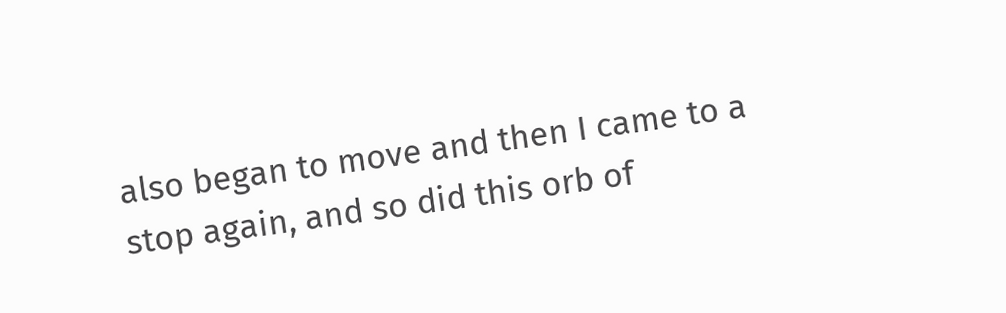also began to move and then I came to a stop again, and so did this orb of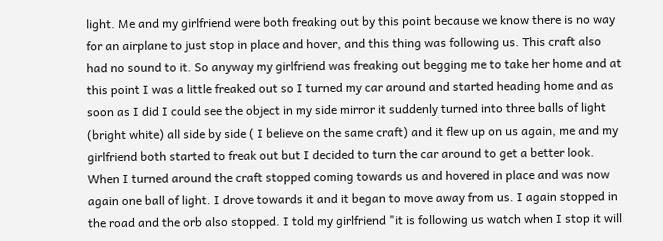light. Me and my girlfriend were both freaking out by this point because we know there is no way for an airplane to just stop in place and hover, and this thing was following us. This craft also had no sound to it. So anyway my girlfriend was freaking out begging me to take her home and at this point I was a little freaked out so I turned my car around and started heading home and as soon as I did I could see the object in my side mirror it suddenly turned into three balls of light (bright white) all side by side ( I believe on the same craft) and it flew up on us again, me and my girlfriend both started to freak out but I decided to turn the car around to get a better look. When I turned around the craft stopped coming towards us and hovered in place and was now again one ball of light. I drove towards it and it began to move away from us. I again stopped in the road and the orb also stopped. I told my girlfriend "it is following us watch when I stop it will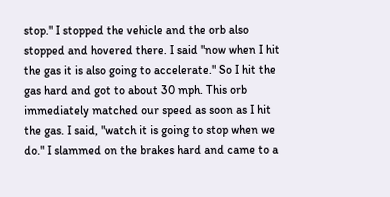stop." I stopped the vehicle and the orb also stopped and hovered there. I said "now when I hit the gas it is also going to accelerate." So I hit the gas hard and got to about 30 mph. This orb immediately matched our speed as soon as I hit the gas. I said, "watch it is going to stop when we do." I slammed on the brakes hard and came to a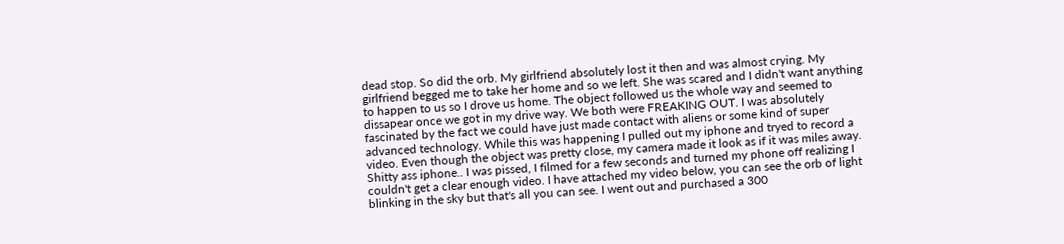dead stop. So did the orb. My girlfriend absolutely lost it then and was almost crying. My girlfriend begged me to take her home and so we left. She was scared and I didn't want anything to happen to us so I drove us home. The object followed us the whole way and seemed to dissapear once we got in my drive way. We both were FREAKING OUT. I was absolutely fascinated by the fact we could have just made contact with aliens or some kind of super advanced technology. While this was happening I pulled out my iphone and tryed to record a video. Even though the object was pretty close, my camera made it look as if it was miles away. Shitty ass iphone.. I was pissed, I filmed for a few seconds and turned my phone off realizing I couldn't get a clear enough video. I have attached my video below, you can see the orb of light blinking in the sky but that's all you can see. I went out and purchased a 300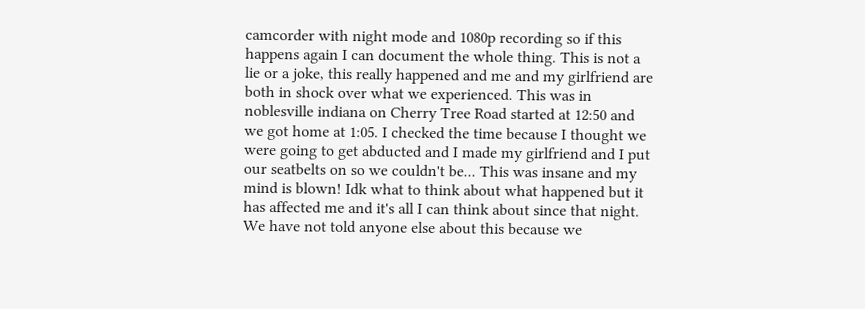camcorder with night mode and 1080p recording so if this happens again I can document the whole thing. This is not a lie or a joke, this really happened and me and my girlfriend are both in shock over what we experienced. This was in noblesville indiana on Cherry Tree Road started at 12:50 and we got home at 1:05. I checked the time because I thought we were going to get abducted and I made my girlfriend and I put our seatbelts on so we couldn't be... This was insane and my mind is blown! Idk what to think about what happened but it has affected me and it's all I can think about since that night. We have not told anyone else about this because we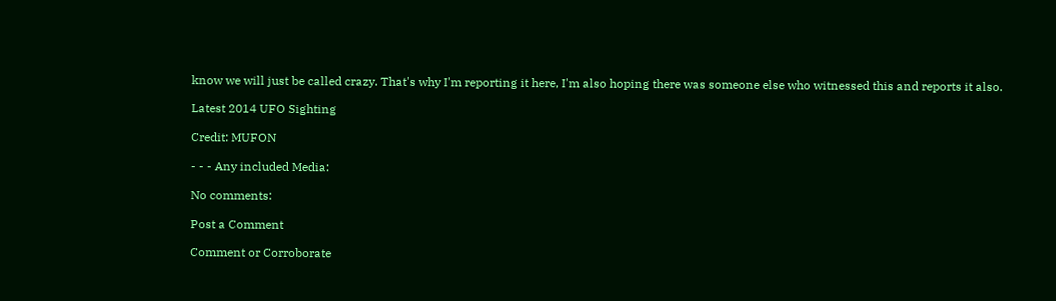know we will just be called crazy. That's why I'm reporting it here, I'm also hoping there was someone else who witnessed this and reports it also.

Latest 2014 UFO Sighting

Credit: MUFON

- - - Any included Media:

No comments:

Post a Comment

Comment or Corroborate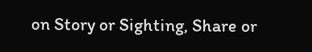on Story or Sighting, Share or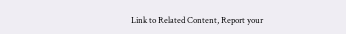Link to Related Content, Report your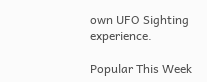own UFO Sighting experience.

Popular This Week